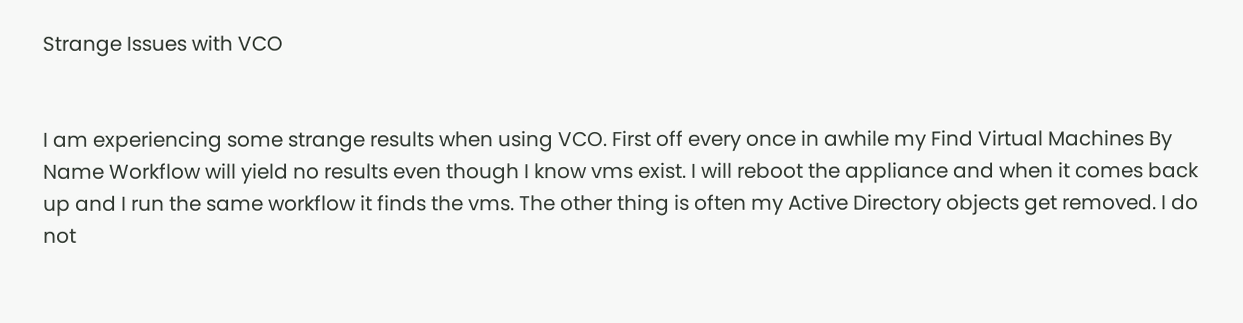Strange Issues with VCO


I am experiencing some strange results when using VCO. First off every once in awhile my Find Virtual Machines By Name Workflow will yield no results even though I know vms exist. I will reboot the appliance and when it comes back up and I run the same workflow it finds the vms. The other thing is often my Active Directory objects get removed. I do not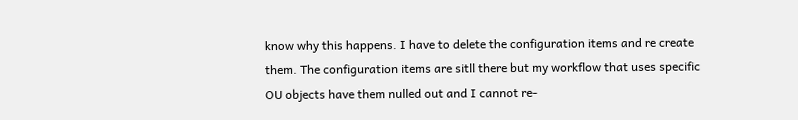know why this happens. I have to delete the configuration items and re create them. The configuration items are sitll there but my workflow that uses specific OU objects have them nulled out and I cannot re-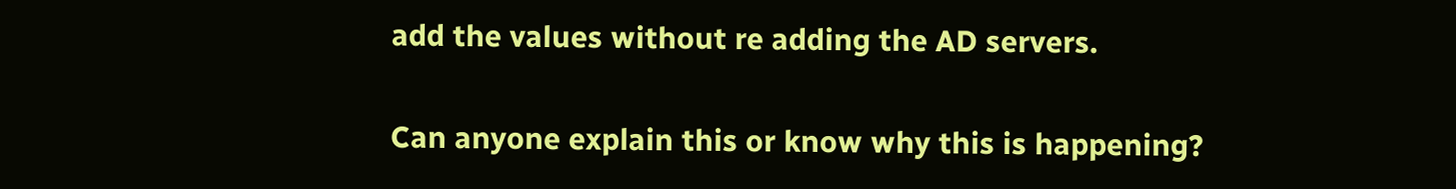add the values without re adding the AD servers.

Can anyone explain this or know why this is happening?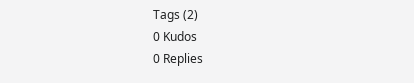Tags (2)
0 Kudos
0 Replies